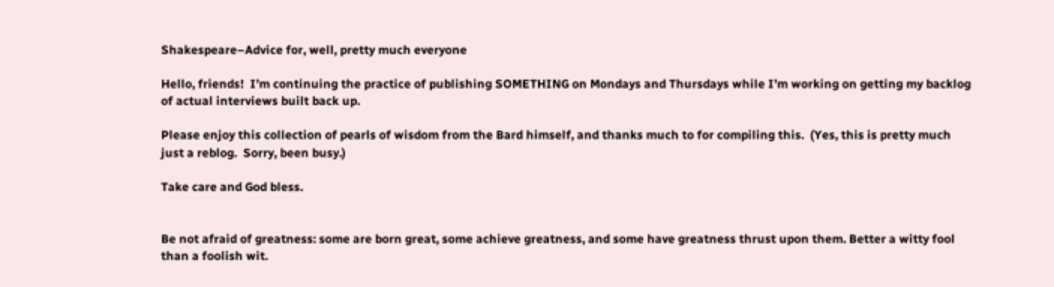Shakespeare–Advice for, well, pretty much everyone

Hello, friends!  I’m continuing the practice of publishing SOMETHING on Mondays and Thursdays while I’m working on getting my backlog of actual interviews built back up.

Please enjoy this collection of pearls of wisdom from the Bard himself, and thanks much to for compiling this.  (Yes, this is pretty much just a reblog.  Sorry, been busy.)

Take care and God bless.


Be not afraid of greatness: some are born great, some achieve greatness, and some have greatness thrust upon them. Better a witty fool than a foolish wit.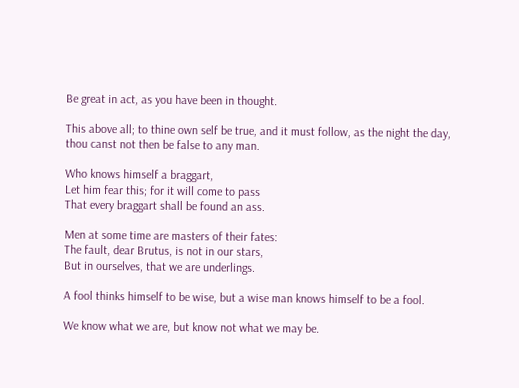Be great in act, as you have been in thought.

This above all; to thine own self be true, and it must follow, as the night the day, thou canst not then be false to any man.

Who knows himself a braggart,
Let him fear this; for it will come to pass
That every braggart shall be found an ass.

Men at some time are masters of their fates:
The fault, dear Brutus, is not in our stars,
But in ourselves, that we are underlings.

A fool thinks himself to be wise, but a wise man knows himself to be a fool.

We know what we are, but know not what we may be.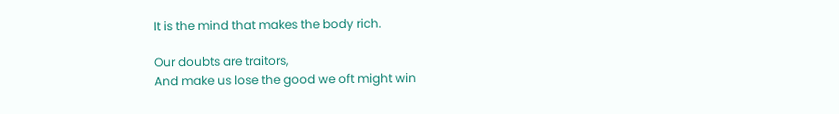It is the mind that makes the body rich.

Our doubts are traitors,
And make us lose the good we oft might win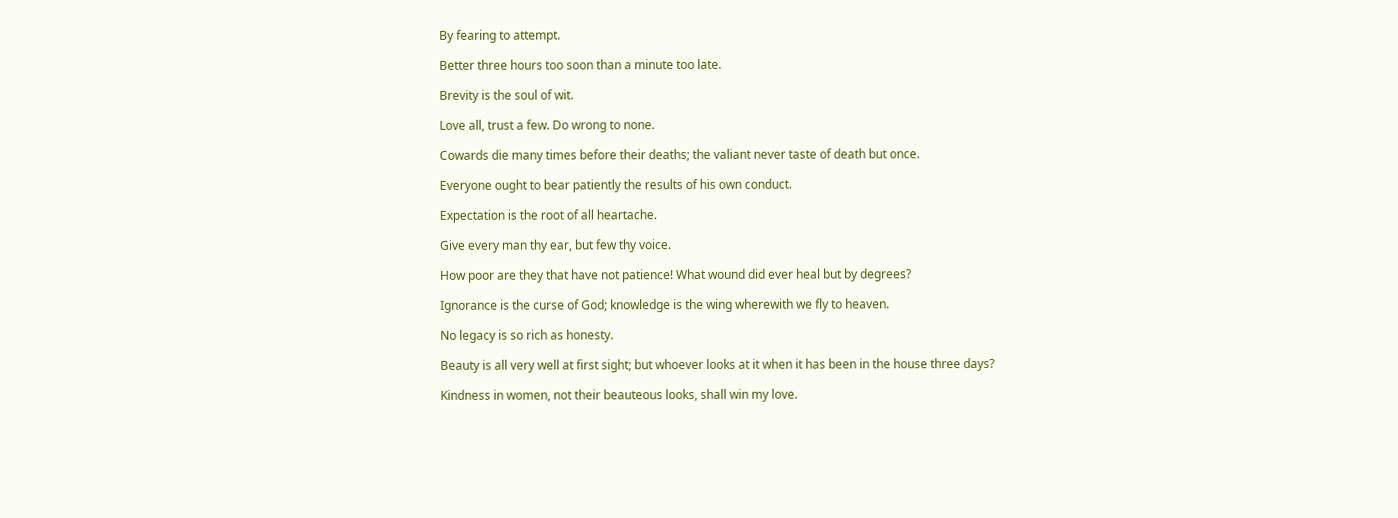By fearing to attempt.

Better three hours too soon than a minute too late.

Brevity is the soul of wit.

Love all, trust a few. Do wrong to none.

Cowards die many times before their deaths; the valiant never taste of death but once.

Everyone ought to bear patiently the results of his own conduct.

Expectation is the root of all heartache.

Give every man thy ear, but few thy voice.

How poor are they that have not patience! What wound did ever heal but by degrees?

Ignorance is the curse of God; knowledge is the wing wherewith we fly to heaven.

No legacy is so rich as honesty.

Beauty is all very well at first sight; but whoever looks at it when it has been in the house three days?

Kindness in women, not their beauteous looks, shall win my love.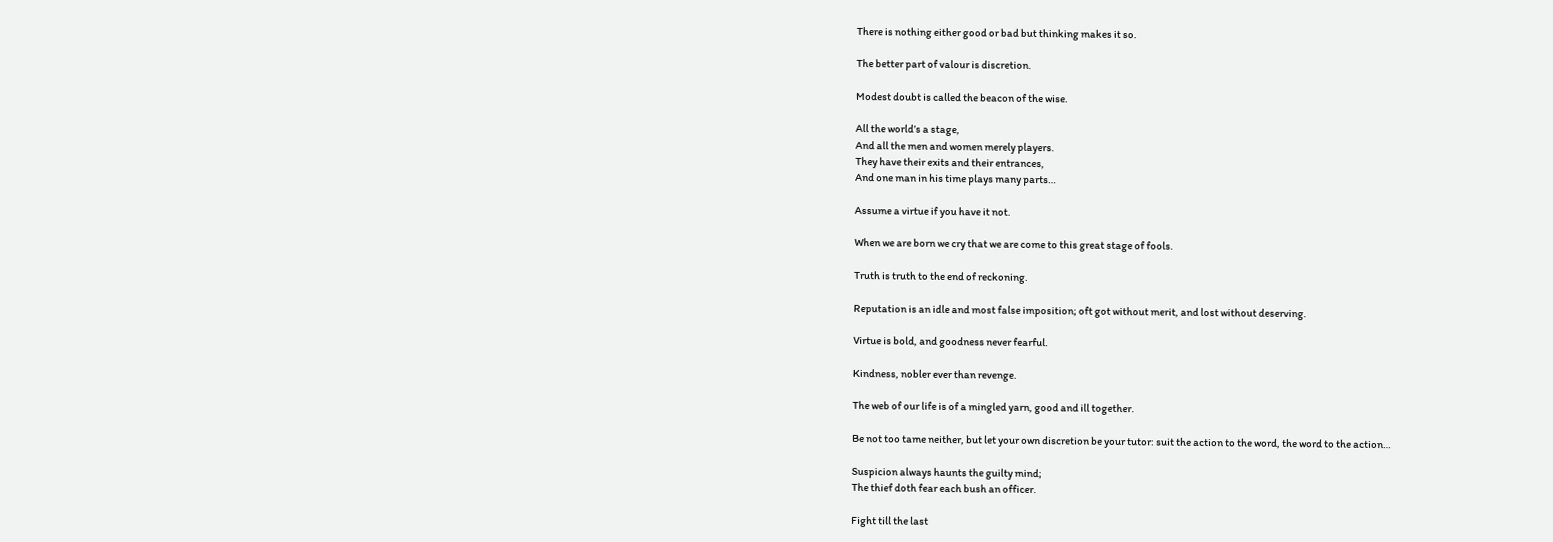There is nothing either good or bad but thinking makes it so.

The better part of valour is discretion.

Modest doubt is called the beacon of the wise.

All the world’s a stage,
And all the men and women merely players.
They have their exits and their entrances,
And one man in his time plays many parts…

Assume a virtue if you have it not.

When we are born we cry that we are come to this great stage of fools.

Truth is truth to the end of reckoning.

Reputation is an idle and most false imposition; oft got without merit, and lost without deserving.

Virtue is bold, and goodness never fearful.

Kindness, nobler ever than revenge.

The web of our life is of a mingled yarn, good and ill together.

Be not too tame neither, but let your own discretion be your tutor: suit the action to the word, the word to the action…

Suspicion always haunts the guilty mind;
The thief doth fear each bush an officer.

Fight till the last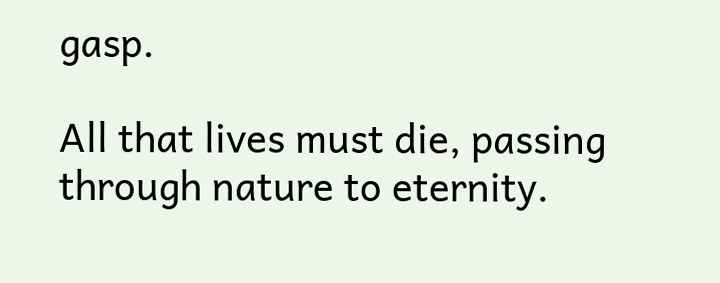gasp.

All that lives must die, passing through nature to eternity.